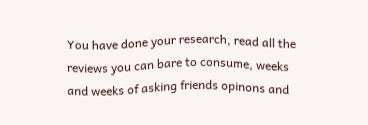You have done your research, read all the reviews you can bare to consume, weeks and weeks of asking friends opinons and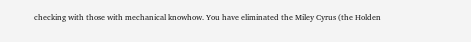checking with those with mechanical knowhow. You have eliminated the Miley Cyrus (the Holden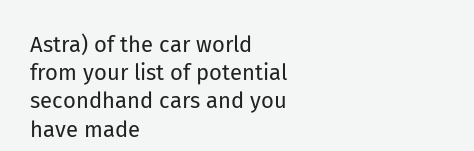Astra) of the car world from your list of potential secondhand cars and you have made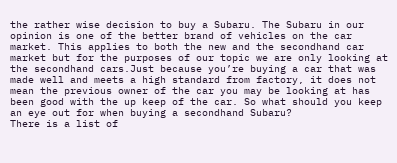the rather wise decision to buy a Subaru. The Subaru in our opinion is one of the better brand of vehicles on the car market. This applies to both the new and the secondhand car market but for the purposes of our topic we are only looking at the secondhand cars.Just because you’re buying a car that was made well and meets a high standard from factory, it does not mean the previous owner of the car you may be looking at has been good with the up keep of the car. So what should you keep an eye out for when buying a secondhand Subaru?
There is a list of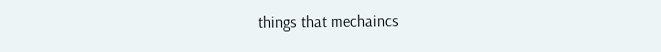things that mechaincs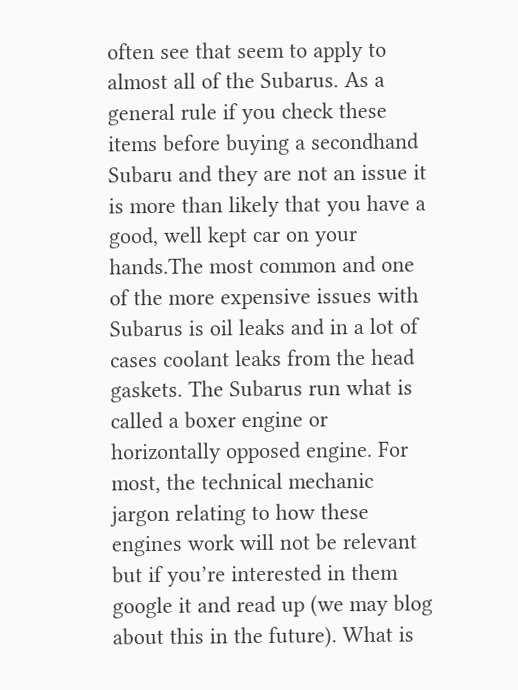often see that seem to apply to almost all of the Subarus. As a general rule if you check these items before buying a secondhand Subaru and they are not an issue it is more than likely that you have a good, well kept car on your hands.The most common and one of the more expensive issues with Subarus is oil leaks and in a lot of cases coolant leaks from the head gaskets. The Subarus run what is called a boxer engine or horizontally opposed engine. For most, the technical mechanic jargon relating to how these engines work will not be relevant but if you’re interested in them google it and read up (we may blog about this in the future). What is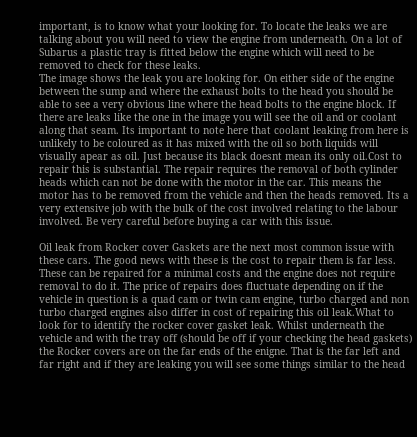important, is to know what your looking for. To locate the leaks we are talking about you will need to view the engine from underneath. On a lot of Subarus a plastic tray is fitted below the engine which will need to be removed to check for these leaks.
The image shows the leak you are looking for. On either side of the engine between the sump and where the exhaust bolts to the head you should be able to see a very obvious line where the head bolts to the engine block. If there are leaks like the one in the image you will see the oil and or coolant along that seam. Its important to note here that coolant leaking from here is unlikely to be coloured as it has mixed with the oil so both liquids will visually apear as oil. Just because its black doesnt mean its only oil.Cost to repair this is substantial. The repair requires the removal of both cylinder heads which can not be done with the motor in the car. This means the motor has to be removed from the vehicle and then the heads removed. Its a very extensive job with the bulk of the cost involved relating to the labour involved. Be very careful before buying a car with this issue.

Oil leak from Rocker cover Gaskets are the next most common issue with these cars. The good news with these is the cost to repair them is far less. These can be repaired for a minimal costs and the engine does not require removal to do it. The price of repairs does fluctuate depending on if the vehicle in question is a quad cam or twin cam engine, turbo charged and non turbo charged engines also differ in cost of repairing this oil leak.What to look for to identify the rocker cover gasket leak. Whilst underneath the vehicle and with the tray off (should be off if your checking the head gaskets) the Rocker covers are on the far ends of the enigne. That is the far left and far right and if they are leaking you will see some things similar to the head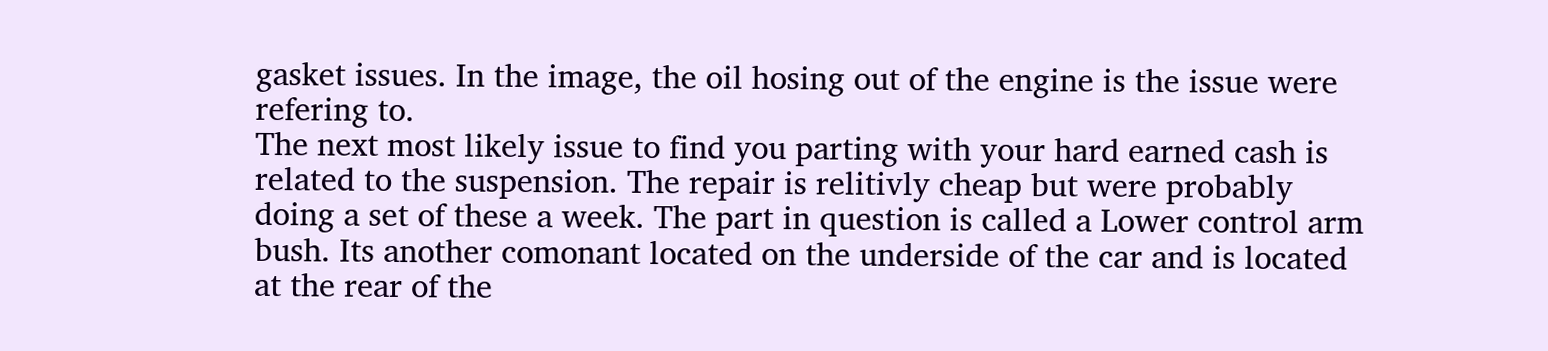gasket issues. In the image, the oil hosing out of the engine is the issue were refering to.
The next most likely issue to find you parting with your hard earned cash is related to the suspension. The repair is relitivly cheap but were probably doing a set of these a week. The part in question is called a Lower control arm bush. Its another comonant located on the underside of the car and is located at the rear of the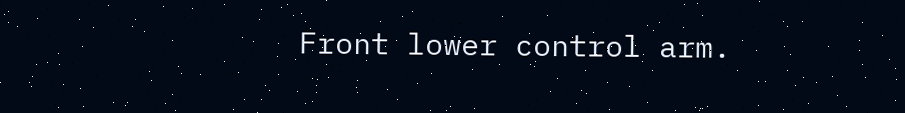Front lower control arm.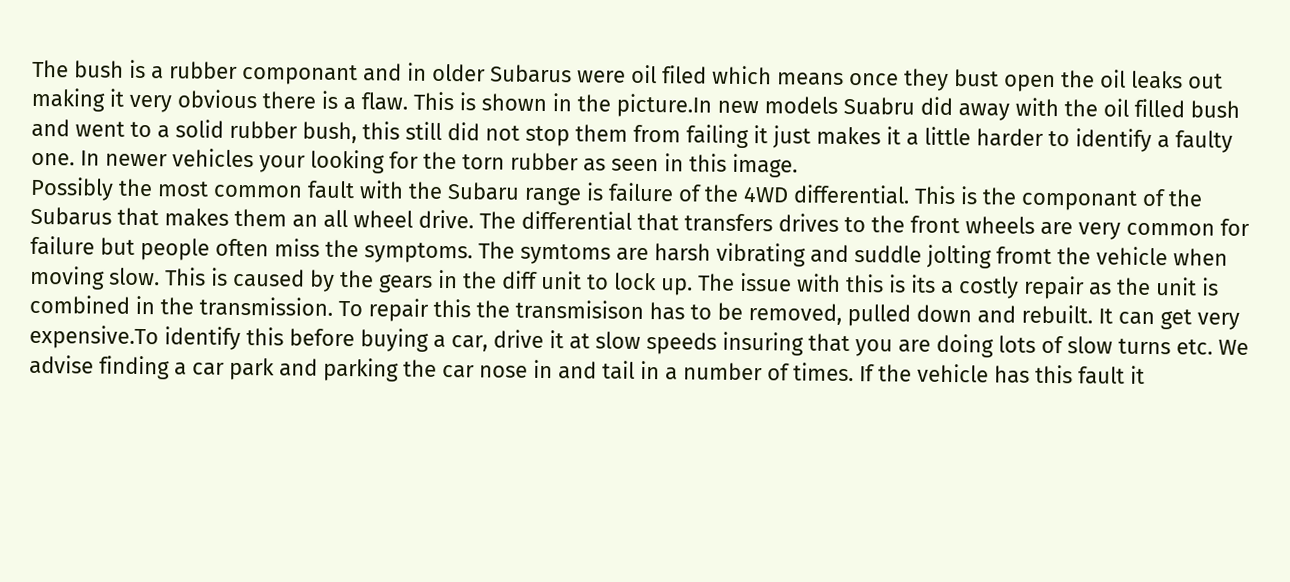The bush is a rubber componant and in older Subarus were oil filed which means once they bust open the oil leaks out making it very obvious there is a flaw. This is shown in the picture.In new models Suabru did away with the oil filled bush and went to a solid rubber bush, this still did not stop them from failing it just makes it a little harder to identify a faulty one. In newer vehicles your looking for the torn rubber as seen in this image.
Possibly the most common fault with the Subaru range is failure of the 4WD differential. This is the componant of the Subarus that makes them an all wheel drive. The differential that transfers drives to the front wheels are very common for failure but people often miss the symptoms. The symtoms are harsh vibrating and suddle jolting fromt the vehicle when moving slow. This is caused by the gears in the diff unit to lock up. The issue with this is its a costly repair as the unit is combined in the transmission. To repair this the transmisison has to be removed, pulled down and rebuilt. It can get very expensive.To identify this before buying a car, drive it at slow speeds insuring that you are doing lots of slow turns etc. We advise finding a car park and parking the car nose in and tail in a number of times. If the vehicle has this fault it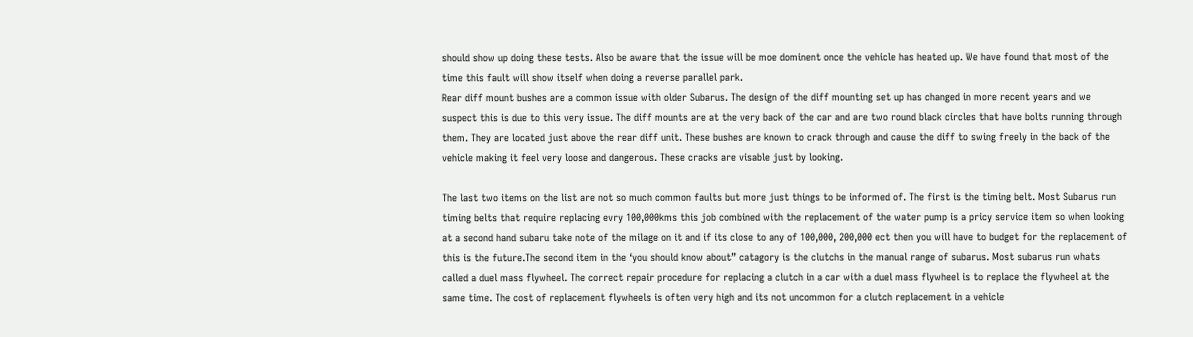should show up doing these tests. Also be aware that the issue will be moe dominent once the vehicle has heated up. We have found that most of the time this fault will show itself when doing a reverse parallel park.
Rear diff mount bushes are a common issue with older Subarus. The design of the diff mounting set up has changed in more recent years and we suspect this is due to this very issue. The diff mounts are at the very back of the car and are two round black circles that have bolts running through them. They are located just above the rear diff unit. These bushes are known to crack through and cause the diff to swing freely in the back of the vehicle making it feel very loose and dangerous. These cracks are visable just by looking.

The last two items on the list are not so much common faults but more just things to be informed of. The first is the timing belt. Most Subarus run timing belts that require replacing evry 100,000kms this job combined with the replacement of the water pump is a pricy service item so when looking at a second hand subaru take note of the milage on it and if its close to any of 100,000, 200,000 ect then you will have to budget for the replacement of this is the future.The second item in the ‘you should know about” catagory is the clutchs in the manual range of subarus. Most subarus run whats called a duel mass flywheel. The correct repair procedure for replacing a clutch in a car with a duel mass flywheel is to replace the flywheel at the same time. The cost of replacement flywheels is often very high and its not uncommon for a clutch replacement in a vehicle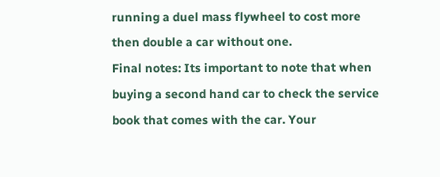running a duel mass flywheel to cost more then double a car without one.
Final notes: Its important to note that when buying a second hand car to check the service book that comes with the car. Your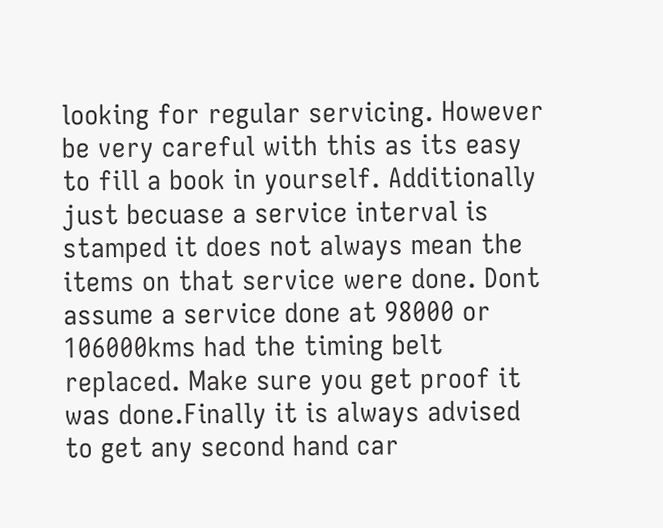looking for regular servicing. However be very careful with this as its easy to fill a book in yourself. Additionally just becuase a service interval is stamped it does not always mean the items on that service were done. Dont assume a service done at 98000 or 106000kms had the timing belt replaced. Make sure you get proof it was done.Finally it is always advised to get any second hand car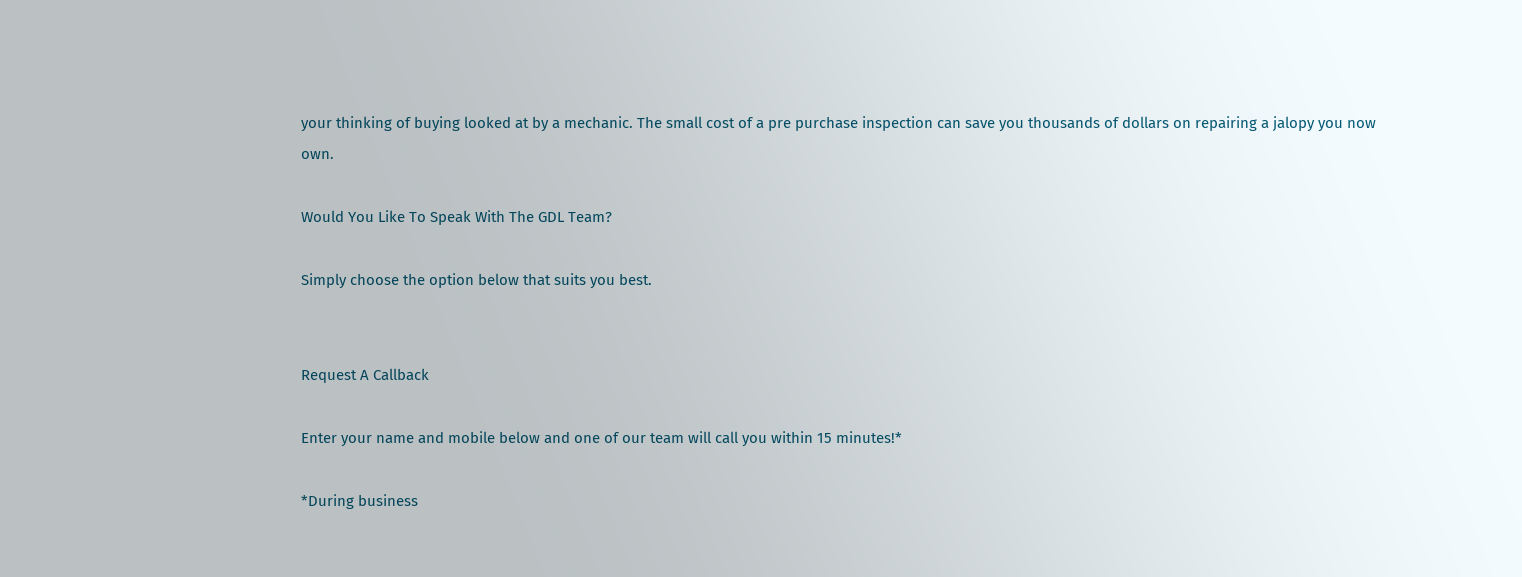your thinking of buying looked at by a mechanic. The small cost of a pre purchase inspection can save you thousands of dollars on repairing a jalopy you now own.

Would You Like To Speak With The GDL Team?

Simply choose the option below that suits you best.


Request A Callback

Enter your name and mobile below and one of our team will call you within 15 minutes!*

*During business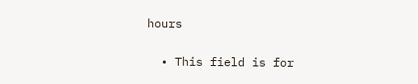hours

  • This field is for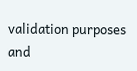validation purposes and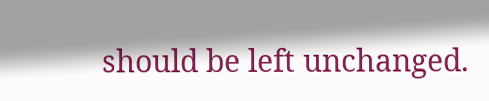should be left unchanged.